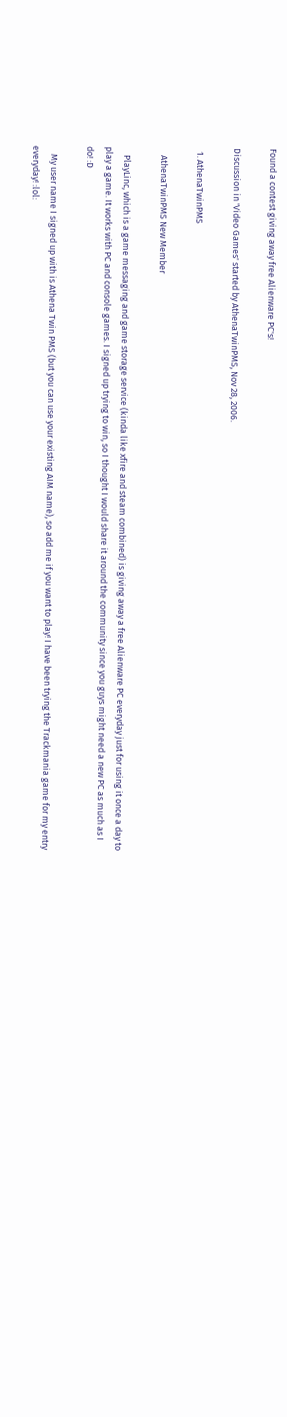Found a contest giving away free Alienware PC's!

Discussion in 'Video Games' started by AthenaTwinPMS, Nov 28, 2006.

  1. AthenaTwinPMS

    AthenaTwinPMS New Member

    PlayLinc, which is a game messaging and game storage service (kinda like xfire and steam combined) is giving away a free Alienware PC everyday just for using it once a day to play a game. It works with PC and console games. I signed up trying to win, so I thought I would share it around the community since you guys might need a new PC as much as I do! :D

    My user name I signed up with is Athena Twin PMS (but you can use your existing AIM name), so add me if you want to play! I have been trying the Trackmania game for my entry everyday! :lol: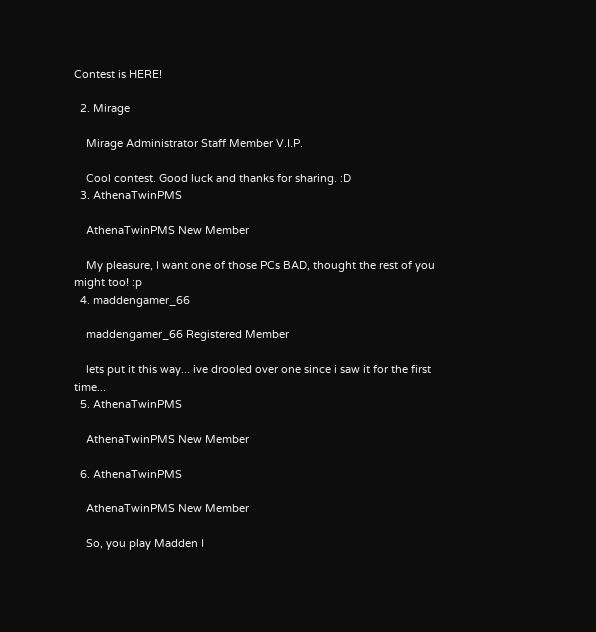Contest is HERE!

  2. Mirage

    Mirage Administrator Staff Member V.I.P.

    Cool contest. Good luck and thanks for sharing. :D
  3. AthenaTwinPMS

    AthenaTwinPMS New Member

    My pleasure, I want one of those PCs BAD, thought the rest of you might too! :p
  4. maddengamer_66

    maddengamer_66 Registered Member

    lets put it this way... ive drooled over one since i saw it for the first time...
  5. AthenaTwinPMS

    AthenaTwinPMS New Member

  6. AthenaTwinPMS

    AthenaTwinPMS New Member

    So, you play Madden I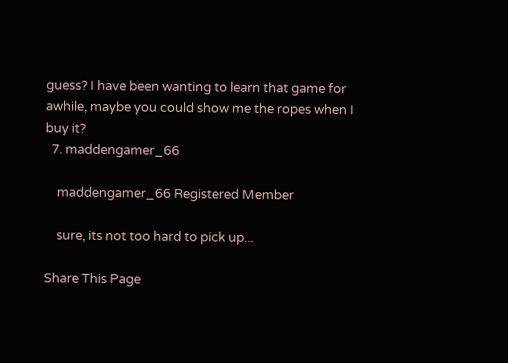guess? I have been wanting to learn that game for awhile, maybe you could show me the ropes when I buy it?
  7. maddengamer_66

    maddengamer_66 Registered Member

    sure, its not too hard to pick up...

Share This Page